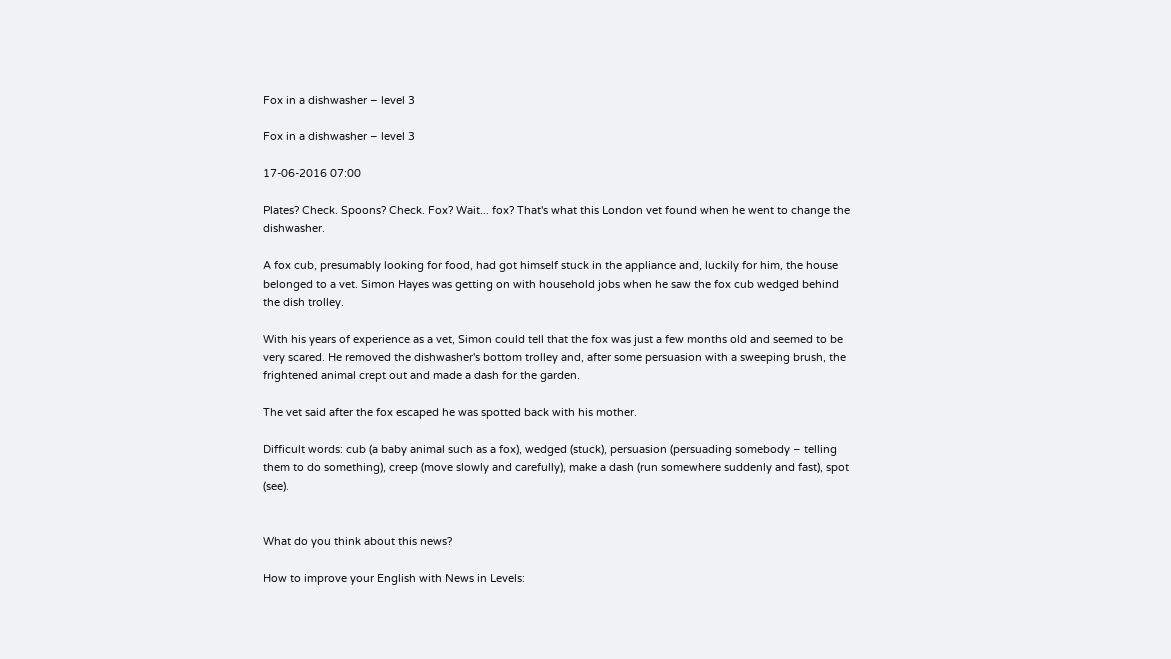Fox in a dishwasher – level 3

Fox in a dishwasher – level 3

17-06-2016 07:00

Plates? Check. Spoons? Check. Fox? Wait... fox? That's what this London vet found when he went to change the dishwasher.

A fox cub, presumably looking for food, had got himself stuck in the appliance and, luckily for him, the house belonged to a vet. Simon Hayes was getting on with household jobs when he saw the fox cub wedged behind the dish trolley.

With his years of experience as a vet, Simon could tell that the fox was just a few months old and seemed to be very scared. He removed the dishwasher's bottom trolley and, after some persuasion with a sweeping brush, the frightened animal crept out and made a dash for the garden.

The vet said after the fox escaped he was spotted back with his mother.

Difficult words: cub (a baby animal such as a fox), wedged (stuck), persuasion (persuading somebody – telling them to do something), creep (move slowly and carefully), make a dash (run somewhere suddenly and fast), spot (see).


What do you think about this news?

How to improve your English with News in Levels: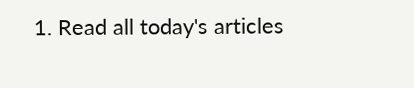1. Read all today's articles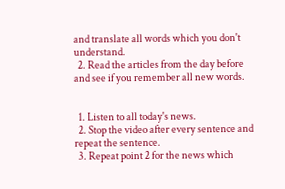and translate all words which you don't understand.
  2. Read the articles from the day before and see if you remember all new words.


  1. Listen to all today's news.
  2. Stop the video after every sentence and repeat the sentence.
  3. Repeat point 2 for the news which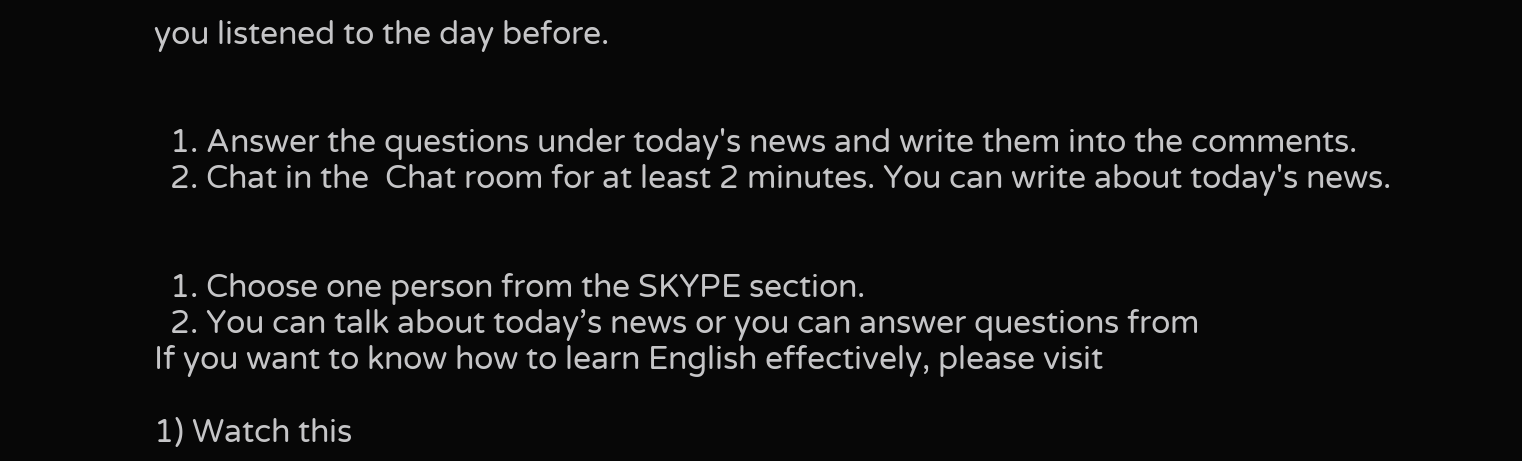you listened to the day before.


  1. Answer the questions under today's news and write them into the comments.
  2. Chat in the  Chat room for at least 2 minutes. You can write about today's news.


  1. Choose one person from the SKYPE section.
  2. You can talk about today’s news or you can answer questions from
If you want to know how to learn English effectively, please visit

1) Watch this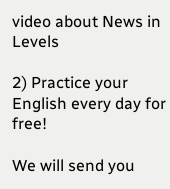video about News in Levels

2) Practice your English every day for free!

We will send you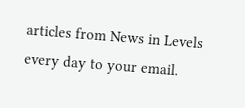articles from News in Levels every day to your email.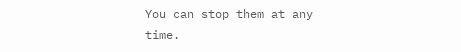You can stop them at any time.